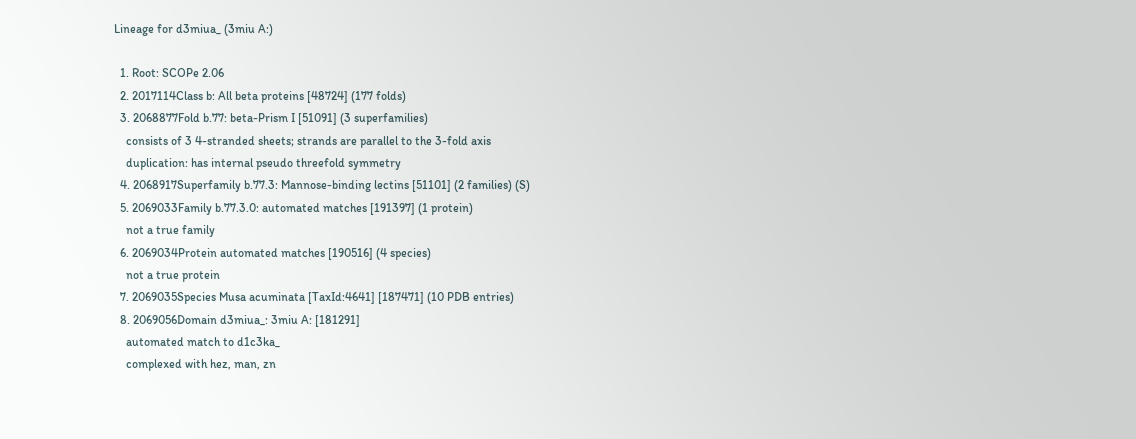Lineage for d3miua_ (3miu A:)

  1. Root: SCOPe 2.06
  2. 2017114Class b: All beta proteins [48724] (177 folds)
  3. 2068877Fold b.77: beta-Prism I [51091] (3 superfamilies)
    consists of 3 4-stranded sheets; strands are parallel to the 3-fold axis
    duplication: has internal pseudo threefold symmetry
  4. 2068917Superfamily b.77.3: Mannose-binding lectins [51101] (2 families) (S)
  5. 2069033Family b.77.3.0: automated matches [191397] (1 protein)
    not a true family
  6. 2069034Protein automated matches [190516] (4 species)
    not a true protein
  7. 2069035Species Musa acuminata [TaxId:4641] [187471] (10 PDB entries)
  8. 2069056Domain d3miua_: 3miu A: [181291]
    automated match to d1c3ka_
    complexed with hez, man, zn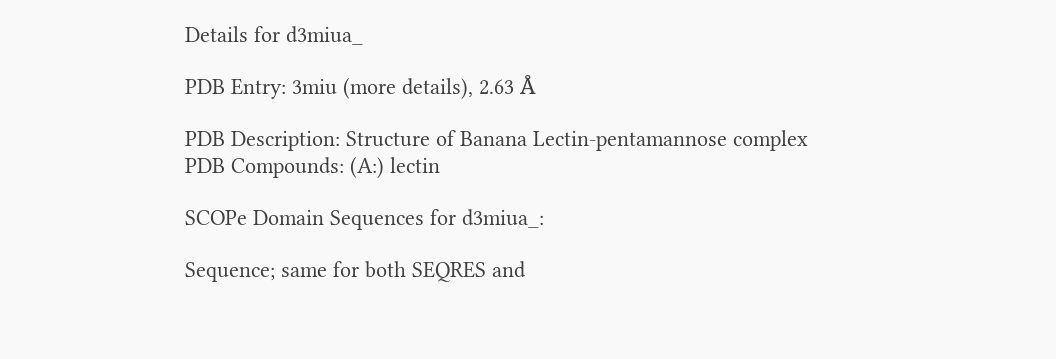Details for d3miua_

PDB Entry: 3miu (more details), 2.63 Å

PDB Description: Structure of Banana Lectin-pentamannose complex
PDB Compounds: (A:) lectin

SCOPe Domain Sequences for d3miua_:

Sequence; same for both SEQRES and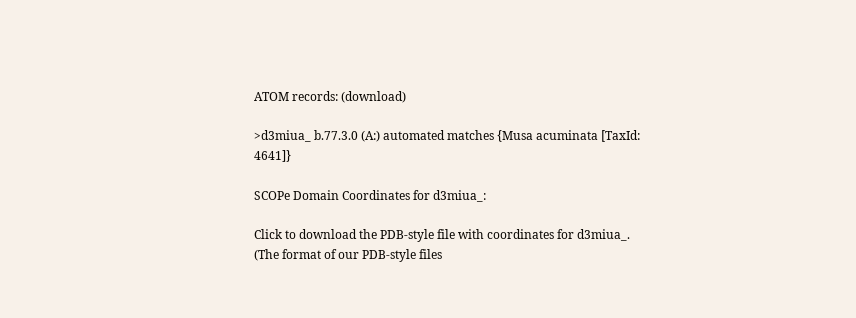ATOM records: (download)

>d3miua_ b.77.3.0 (A:) automated matches {Musa acuminata [TaxId: 4641]}

SCOPe Domain Coordinates for d3miua_:

Click to download the PDB-style file with coordinates for d3miua_.
(The format of our PDB-style files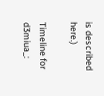is described here.)

Timeline for d3miua_: